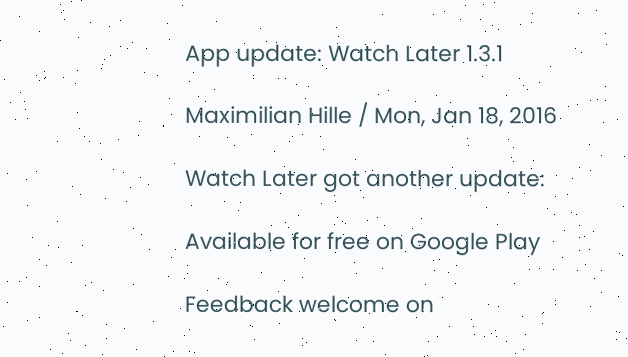App update: Watch Later 1.3.1

Maximilian Hille / Mon, Jan 18, 2016

Watch Later got another update:

Available for free on Google Play

Feedback welcome on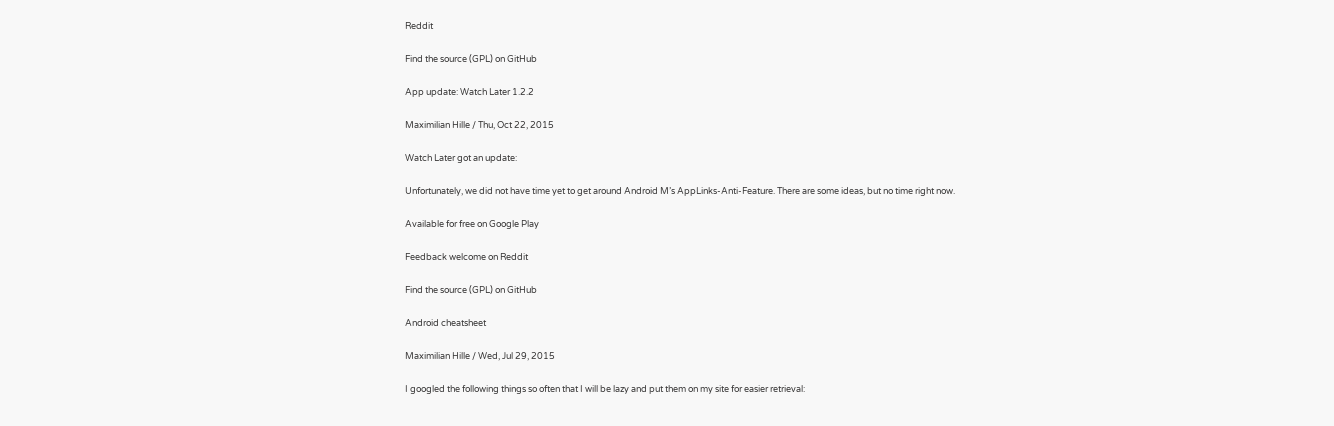Reddit

Find the source (GPL) on GitHub

App update: Watch Later 1.2.2

Maximilian Hille / Thu, Oct 22, 2015

Watch Later got an update:

Unfortunately, we did not have time yet to get around Android M’s AppLinks-Anti-Feature. There are some ideas, but no time right now.

Available for free on Google Play

Feedback welcome on Reddit

Find the source (GPL) on GitHub

Android cheatsheet

Maximilian Hille / Wed, Jul 29, 2015

I googled the following things so often that I will be lazy and put them on my site for easier retrieval: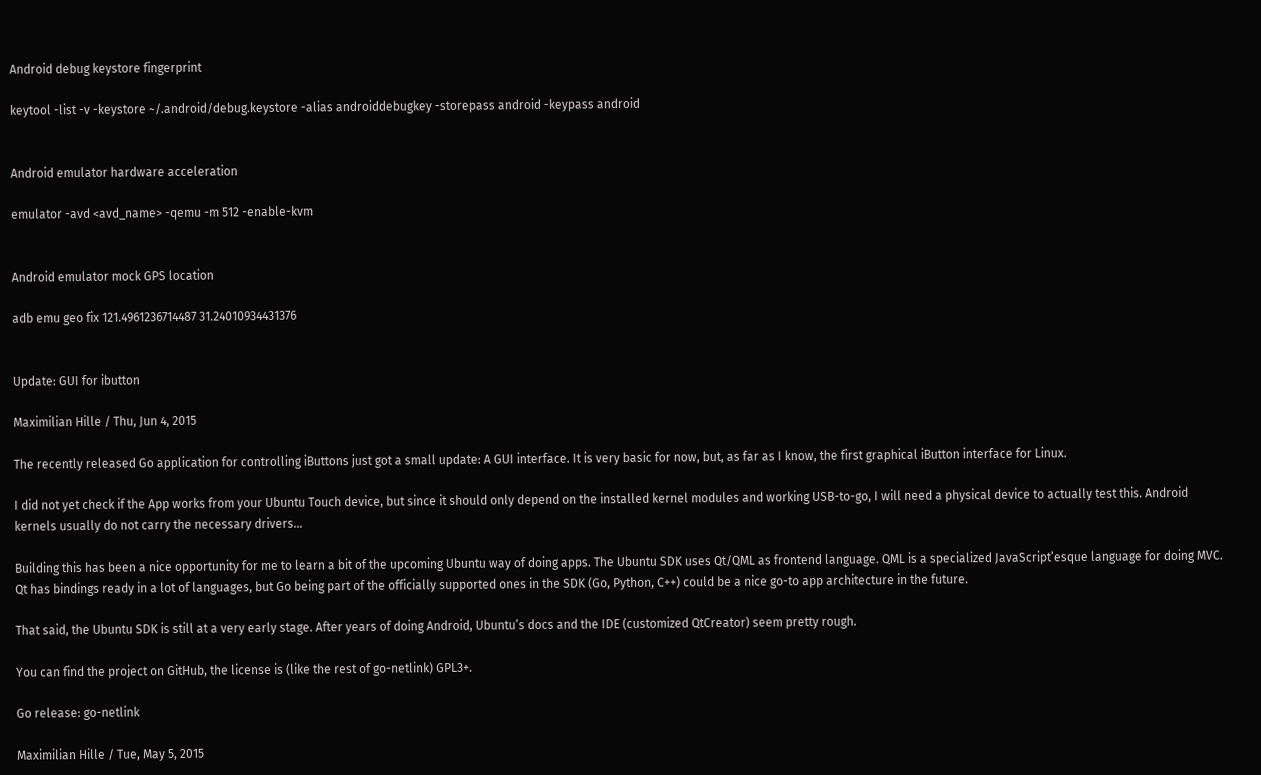Android debug keystore fingerprint

keytool -list -v -keystore ~/.android/debug.keystore -alias androiddebugkey -storepass android -keypass android


Android emulator hardware acceleration

emulator -avd <avd_name> -qemu -m 512 -enable-kvm


Android emulator mock GPS location

adb emu geo fix 121.4961236714487 31.24010934431376


Update: GUI for ibutton

Maximilian Hille / Thu, Jun 4, 2015

The recently released Go application for controlling iButtons just got a small update: A GUI interface. It is very basic for now, but, as far as I know, the first graphical iButton interface for Linux.

I did not yet check if the App works from your Ubuntu Touch device, but since it should only depend on the installed kernel modules and working USB-to-go, I will need a physical device to actually test this. Android kernels usually do not carry the necessary drivers…

Building this has been a nice opportunity for me to learn a bit of the upcoming Ubuntu way of doing apps. The Ubuntu SDK uses Qt/QML as frontend language. QML is a specialized JavaScript’esque language for doing MVC. Qt has bindings ready in a lot of languages, but Go being part of the officially supported ones in the SDK (Go, Python, C++) could be a nice go-to app architecture in the future.

That said, the Ubuntu SDK is still at a very early stage. After years of doing Android, Ubuntu’s docs and the IDE (customized QtCreator) seem pretty rough.

You can find the project on GitHub, the license is (like the rest of go-netlink) GPL3+.

Go release: go-netlink

Maximilian Hille / Tue, May 5, 2015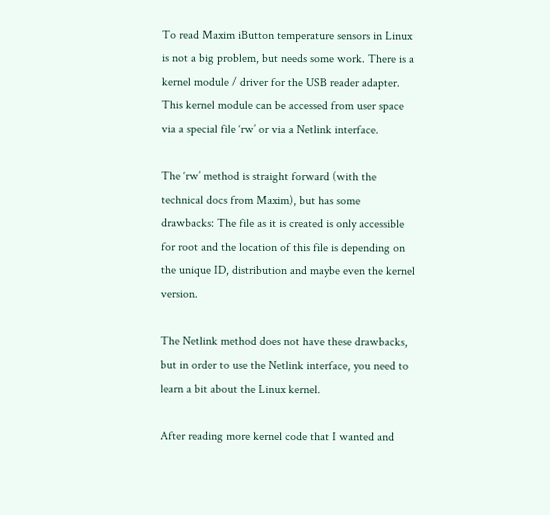To read Maxim iButton temperature sensors in Linux is not a big problem, but needs some work. There is a kernel module / driver for the USB reader adapter. This kernel module can be accessed from user space via a special file ‘rw’ or via a Netlink interface.

The ‘rw’ method is straight forward (with the technical docs from Maxim), but has some drawbacks: The file as it is created is only accessible for root and the location of this file is depending on the unique ID, distribution and maybe even the kernel version.

The Netlink method does not have these drawbacks, but in order to use the Netlink interface, you need to learn a bit about the Linux kernel.

After reading more kernel code that I wanted and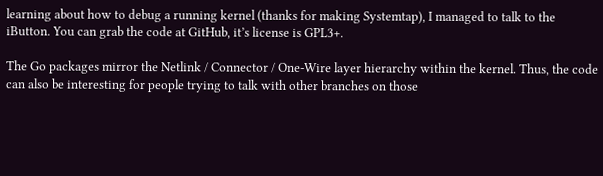learning about how to debug a running kernel (thanks for making Systemtap), I managed to talk to the iButton. You can grab the code at GitHub, it’s license is GPL3+.

The Go packages mirror the Netlink / Connector / One-Wire layer hierarchy within the kernel. Thus, the code can also be interesting for people trying to talk with other branches on those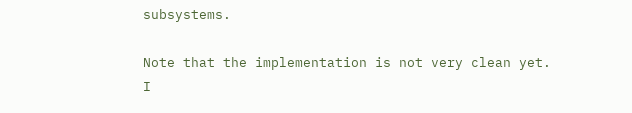subsystems.

Note that the implementation is not very clean yet. I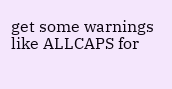get some warnings like ALLCAPS for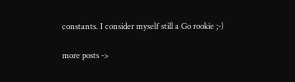constants. I consider myself still a Go rookie ;-)

more posts ->